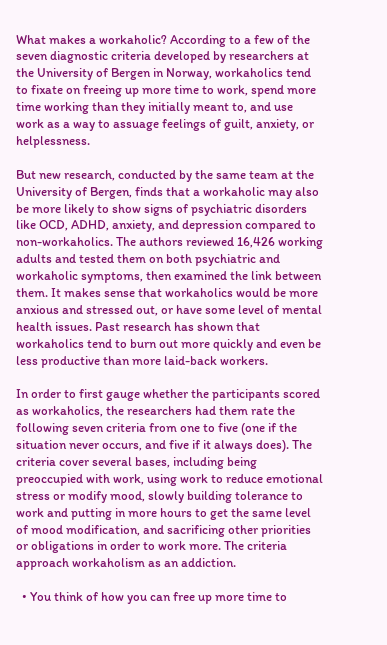What makes a workaholic? According to a few of the seven diagnostic criteria developed by researchers at the University of Bergen in Norway, workaholics tend to fixate on freeing up more time to work, spend more time working than they initially meant to, and use work as a way to assuage feelings of guilt, anxiety, or helplessness.

But new research, conducted by the same team at the University of Bergen, finds that a workaholic may also be more likely to show signs of psychiatric disorders like OCD, ADHD, anxiety, and depression compared to non-workaholics. The authors reviewed 16,426 working adults and tested them on both psychiatric and workaholic symptoms, then examined the link between them. It makes sense that workaholics would be more anxious and stressed out, or have some level of mental health issues. Past research has shown that workaholics tend to burn out more quickly and even be less productive than more laid-back workers.

In order to first gauge whether the participants scored as workaholics, the researchers had them rate the following seven criteria from one to five (one if the situation never occurs, and five if it always does). The criteria cover several bases, including being preoccupied with work, using work to reduce emotional stress or modify mood, slowly building tolerance to work and putting in more hours to get the same level of mood modification, and sacrificing other priorities or obligations in order to work more. The criteria approach workaholism as an addiction.

  • You think of how you can free up more time to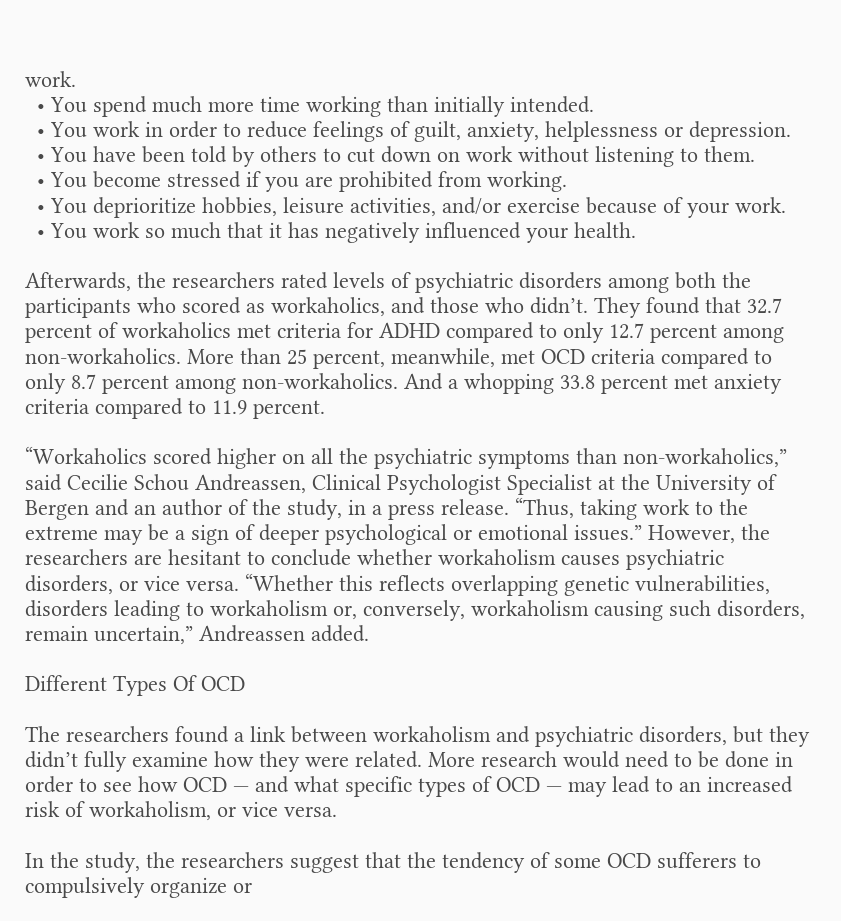work.
  • You spend much more time working than initially intended.
  • You work in order to reduce feelings of guilt, anxiety, helplessness or depression.
  • You have been told by others to cut down on work without listening to them.
  • You become stressed if you are prohibited from working.
  • You deprioritize hobbies, leisure activities, and/or exercise because of your work.
  • You work so much that it has negatively influenced your health.

Afterwards, the researchers rated levels of psychiatric disorders among both the participants who scored as workaholics, and those who didn’t. They found that 32.7 percent of workaholics met criteria for ADHD compared to only 12.7 percent among non-workaholics. More than 25 percent, meanwhile, met OCD criteria compared to only 8.7 percent among non-workaholics. And a whopping 33.8 percent met anxiety criteria compared to 11.9 percent.

“Workaholics scored higher on all the psychiatric symptoms than non-workaholics,” said Cecilie Schou Andreassen, Clinical Psychologist Specialist at the University of Bergen and an author of the study, in a press release. “Thus, taking work to the extreme may be a sign of deeper psychological or emotional issues.” However, the researchers are hesitant to conclude whether workaholism causes psychiatric disorders, or vice versa. “Whether this reflects overlapping genetic vulnerabilities, disorders leading to workaholism or, conversely, workaholism causing such disorders, remain uncertain,” Andreassen added.

Different Types Of OCD

The researchers found a link between workaholism and psychiatric disorders, but they didn’t fully examine how they were related. More research would need to be done in order to see how OCD — and what specific types of OCD — may lead to an increased risk of workaholism, or vice versa.

In the study, the researchers suggest that the tendency of some OCD sufferers to compulsively organize or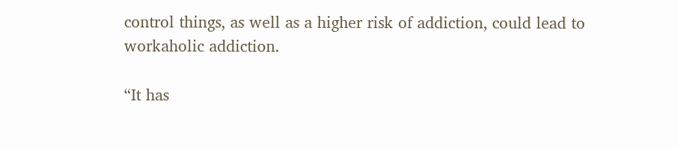control things, as well as a higher risk of addiction, could lead to workaholic addiction.

“It has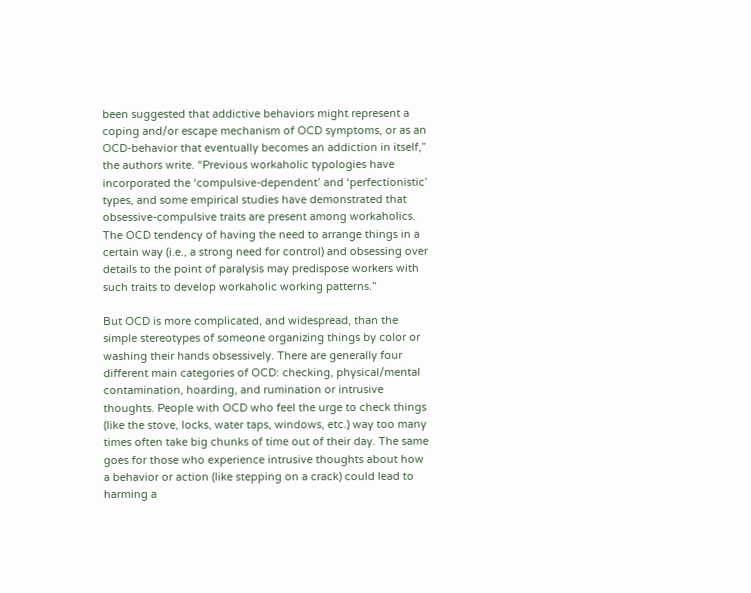been suggested that addictive behaviors might represent a coping and/or escape mechanism of OCD symptoms, or as an OCD-behavior that eventually becomes an addiction in itself,” the authors write. “Previous workaholic typologies have incorporated the ‘compulsive-dependent’ and ‘perfectionistic’ types, and some empirical studies have demonstrated that obsessive-compulsive traits are present among workaholics. The OCD tendency of having the need to arrange things in a certain way (i.e., a strong need for control) and obsessing over details to the point of paralysis may predispose workers with such traits to develop workaholic working patterns.”

But OCD is more complicated, and widespread, than the simple stereotypes of someone organizing things by color or washing their hands obsessively. There are generally four different main categories of OCD: checking, physical/mental contamination, hoarding, and rumination or intrusive thoughts. People with OCD who feel the urge to check things (like the stove, locks, water taps, windows, etc.) way too many times often take big chunks of time out of their day. The same goes for those who experience intrusive thoughts about how a behavior or action (like stepping on a crack) could lead to harming a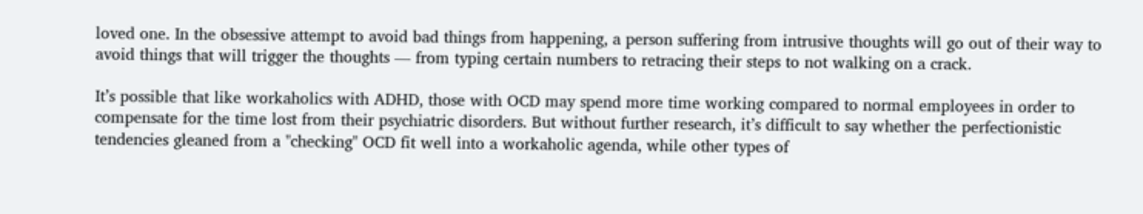loved one. In the obsessive attempt to avoid bad things from happening, a person suffering from intrusive thoughts will go out of their way to avoid things that will trigger the thoughts — from typing certain numbers to retracing their steps to not walking on a crack.

It’s possible that like workaholics with ADHD, those with OCD may spend more time working compared to normal employees in order to compensate for the time lost from their psychiatric disorders. But without further research, it’s difficult to say whether the perfectionistic tendencies gleaned from a "checking" OCD fit well into a workaholic agenda, while other types of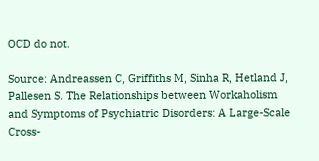OCD do not.

Source: Andreassen C, Griffiths M, Sinha R, Hetland J, Pallesen S. The Relationships between Workaholism and Symptoms of Psychiatric Disorders: A Large-Scale Cross-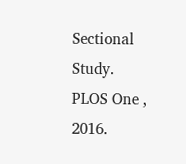Sectional Study. PLOS One , 2016.